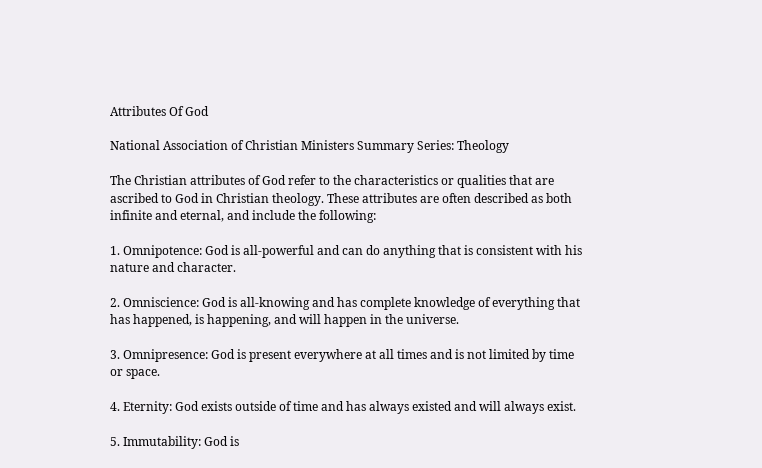Attributes Of God

National Association of Christian Ministers Summary Series: Theology

The Christian attributes of God refer to the characteristics or qualities that are ascribed to God in Christian theology. These attributes are often described as both infinite and eternal, and include the following:

1. Omnipotence: God is all-powerful and can do anything that is consistent with his nature and character.

2. Omniscience: God is all-knowing and has complete knowledge of everything that has happened, is happening, and will happen in the universe.

3. Omnipresence: God is present everywhere at all times and is not limited by time or space.

4. Eternity: God exists outside of time and has always existed and will always exist.

5. Immutability: God is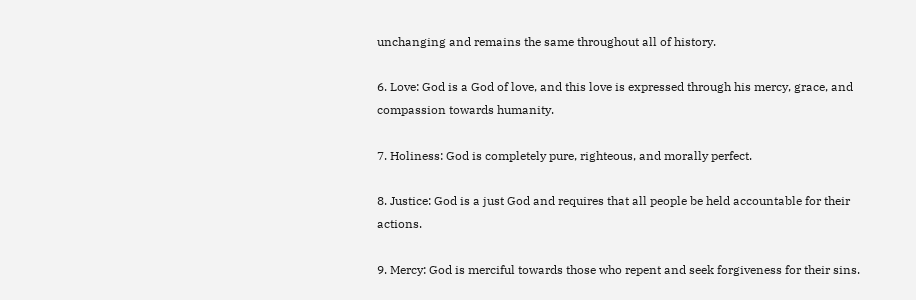unchanging and remains the same throughout all of history.

6. Love: God is a God of love, and this love is expressed through his mercy, grace, and compassion towards humanity.

7. Holiness: God is completely pure, righteous, and morally perfect.

8. Justice: God is a just God and requires that all people be held accountable for their actions.

9. Mercy: God is merciful towards those who repent and seek forgiveness for their sins.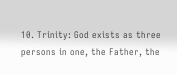10. Trinity: God exists as three persons in one, the Father, the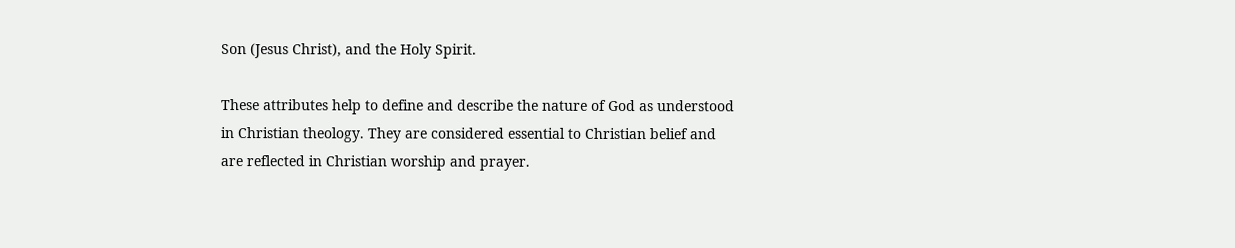Son (Jesus Christ), and the Holy Spirit.

These attributes help to define and describe the nature of God as understood in Christian theology. They are considered essential to Christian belief and are reflected in Christian worship and prayer.